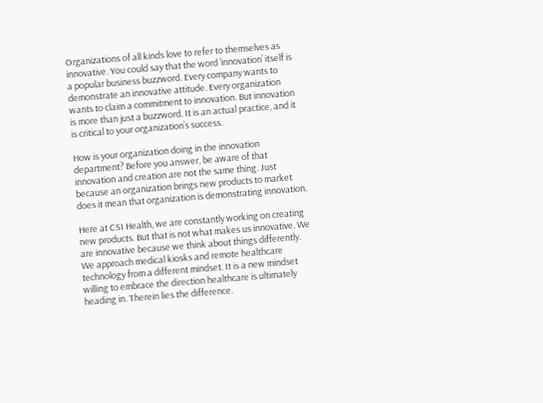Organizations of all kinds love to refer to themselves as innovative. You could say that the word ‘innovation’ itself is a popular business buzzword. Every company wants to demonstrate an innovative attitude. Every organization wants to claim a commitment to innovation. But innovation is more than just a buzzword. It is an actual practice, and it is critical to your organization’s success.

How is your organization doing in the innovation department? Before you answer, be aware of that innovation and creation are not the same thing. Just because an organization brings new products to market does it mean that organization is demonstrating innovation.

Here at CSI Health, we are constantly working on creating new products. But that is not what makes us innovative. We are innovative because we think about things differently. We approach medical kiosks and remote healthcare technology from a different mindset. It is a new mindset willing to embrace the direction healthcare is ultimately heading in. Therein lies the difference.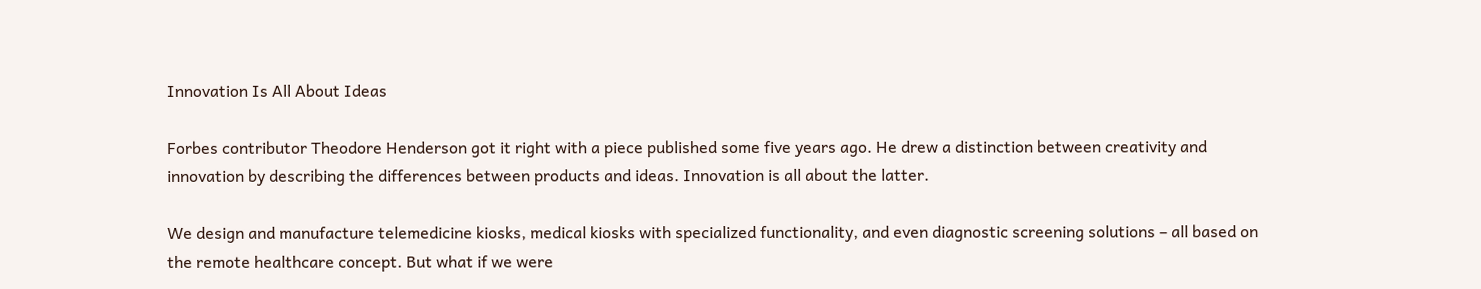Innovation Is All About Ideas

Forbes contributor Theodore Henderson got it right with a piece published some five years ago. He drew a distinction between creativity and innovation by describing the differences between products and ideas. Innovation is all about the latter.

We design and manufacture telemedicine kiosks, medical kiosks with specialized functionality, and even diagnostic screening solutions – all based on the remote healthcare concept. But what if we were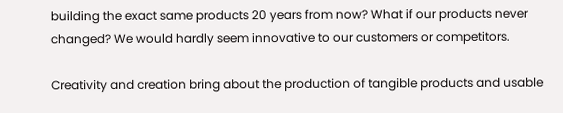building the exact same products 20 years from now? What if our products never changed? We would hardly seem innovative to our customers or competitors.

Creativity and creation bring about the production of tangible products and usable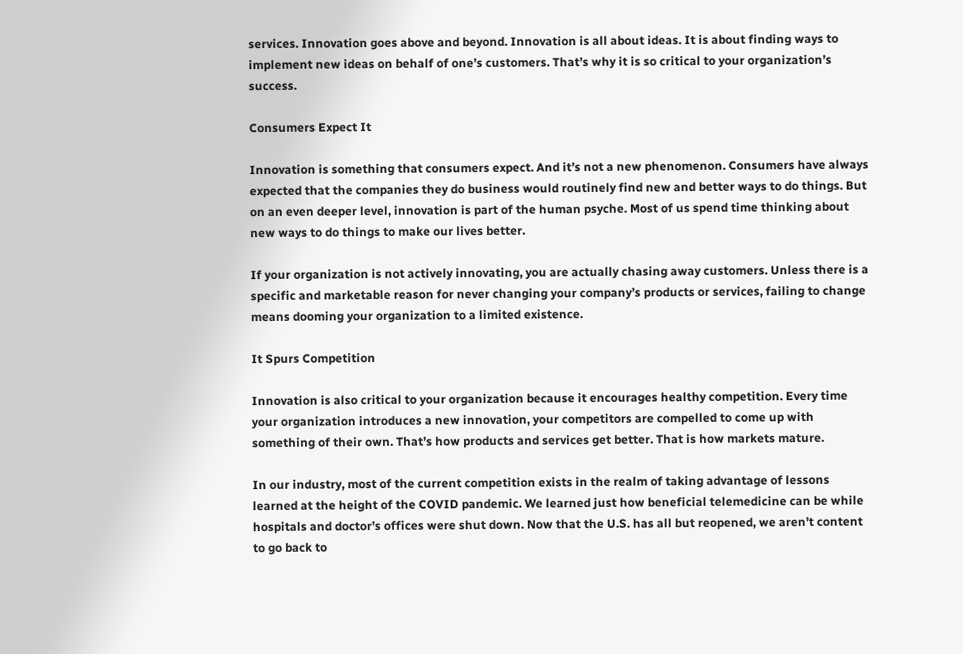services. Innovation goes above and beyond. Innovation is all about ideas. It is about finding ways to implement new ideas on behalf of one’s customers. That’s why it is so critical to your organization’s success.

Consumers Expect It

Innovation is something that consumers expect. And it’s not a new phenomenon. Consumers have always expected that the companies they do business would routinely find new and better ways to do things. But on an even deeper level, innovation is part of the human psyche. Most of us spend time thinking about new ways to do things to make our lives better.

If your organization is not actively innovating, you are actually chasing away customers. Unless there is a specific and marketable reason for never changing your company’s products or services, failing to change means dooming your organization to a limited existence.

It Spurs Competition

Innovation is also critical to your organization because it encourages healthy competition. Every time your organization introduces a new innovation, your competitors are compelled to come up with something of their own. That’s how products and services get better. That is how markets mature.

In our industry, most of the current competition exists in the realm of taking advantage of lessons learned at the height of the COVID pandemic. We learned just how beneficial telemedicine can be while hospitals and doctor’s offices were shut down. Now that the U.S. has all but reopened, we aren’t content to go back to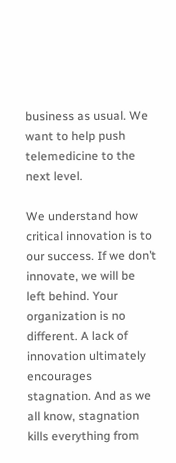business as usual. We want to help push telemedicine to the next level.

We understand how critical innovation is to our success. If we don’t innovate, we will be left behind. Your organization is no different. A lack of innovation ultimately encourages stagnation. And as we all know, stagnation kills everything from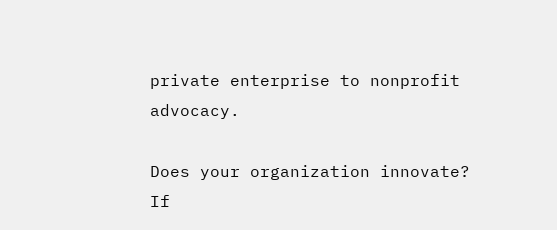private enterprise to nonprofit advocacy.

Does your organization innovate? If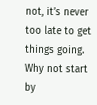not, it’s never too late to get things going. Why not start by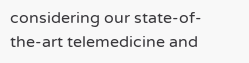considering our state-of-the-art telemedicine and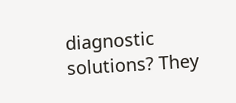diagnostic solutions? They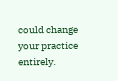could change your practice entirely.